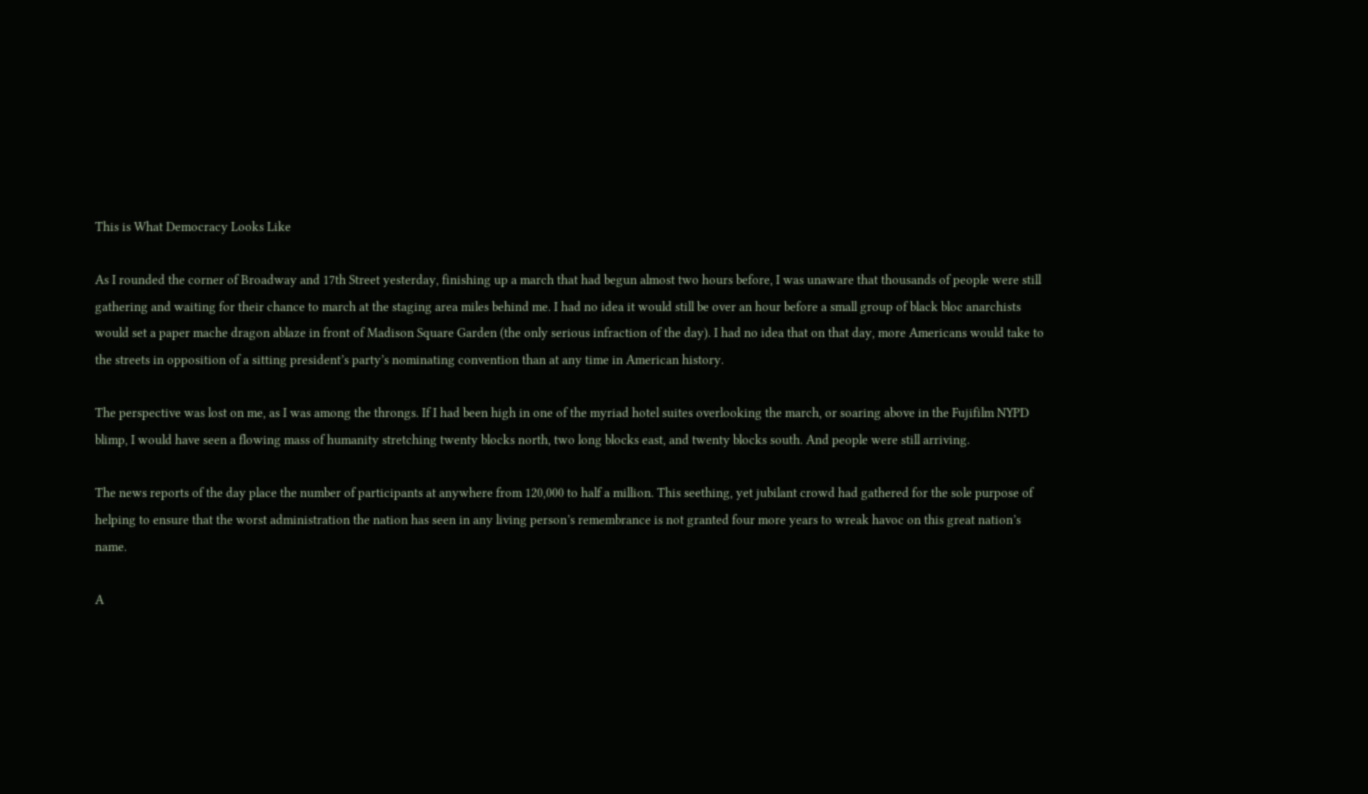This is What Democracy Looks Like

As I rounded the corner of Broadway and 17th Street yesterday, finishing up a march that had begun almost two hours before, I was unaware that thousands of people were still gathering and waiting for their chance to march at the staging area miles behind me. I had no idea it would still be over an hour before a small group of black bloc anarchists would set a paper mache dragon ablaze in front of Madison Square Garden (the only serious infraction of the day). I had no idea that on that day, more Americans would take to the streets in opposition of a sitting president’s party’s nominating convention than at any time in American history.

The perspective was lost on me, as I was among the throngs. If I had been high in one of the myriad hotel suites overlooking the march, or soaring above in the Fujifilm NYPD blimp, I would have seen a flowing mass of humanity stretching twenty blocks north, two long blocks east, and twenty blocks south. And people were still arriving.

The news reports of the day place the number of participants at anywhere from 120,000 to half a million. This seething, yet jubilant crowd had gathered for the sole purpose of helping to ensure that the worst administration the nation has seen in any living person’s remembrance is not granted four more years to wreak havoc on this great nation’s name.

A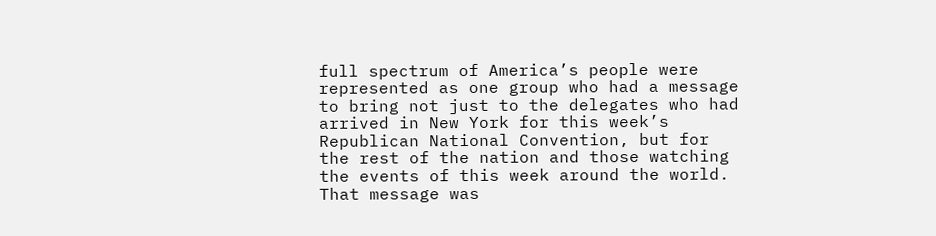full spectrum of America’s people were represented as one group who had a message to bring not just to the delegates who had arrived in New York for this week’s Republican National Convention, but for the rest of the nation and those watching the events of this week around the world. That message was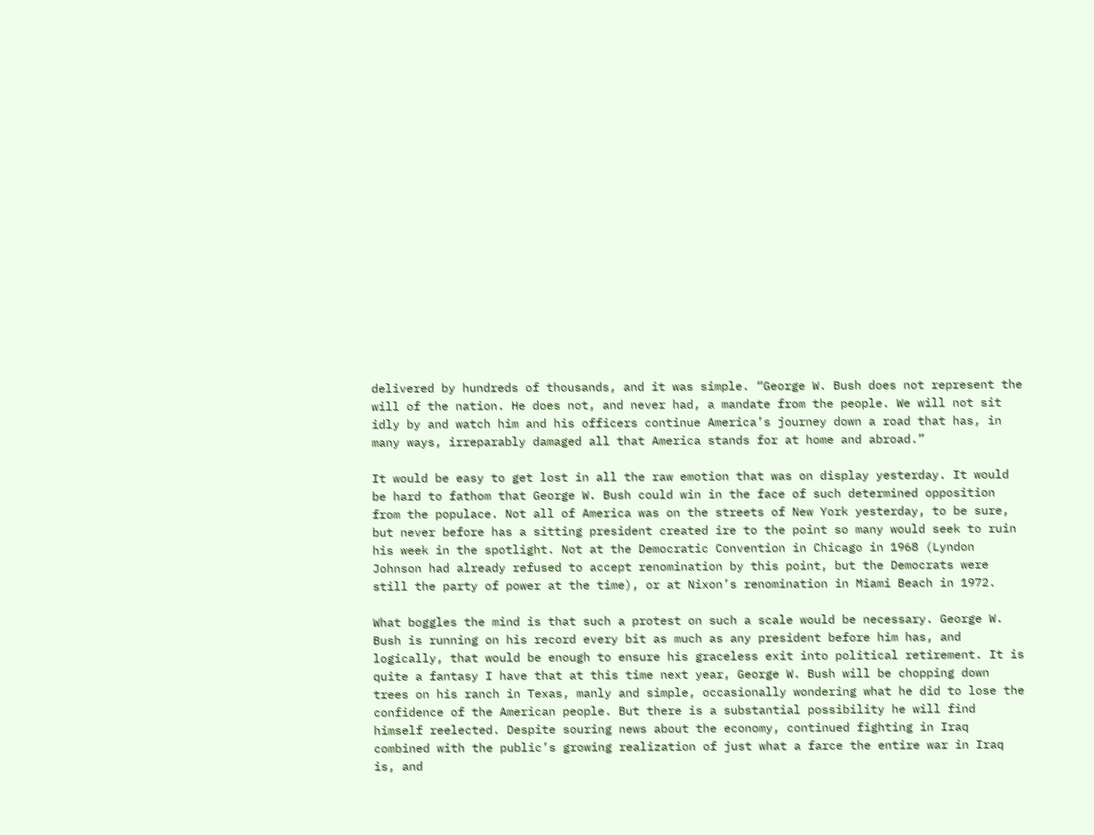delivered by hundreds of thousands, and it was simple. “George W. Bush does not represent the will of the nation. He does not, and never had, a mandate from the people. We will not sit idly by and watch him and his officers continue America’s journey down a road that has, in many ways, irreparably damaged all that America stands for at home and abroad.”

It would be easy to get lost in all the raw emotion that was on display yesterday. It would be hard to fathom that George W. Bush could win in the face of such determined opposition from the populace. Not all of America was on the streets of New York yesterday, to be sure, but never before has a sitting president created ire to the point so many would seek to ruin his week in the spotlight. Not at the Democratic Convention in Chicago in 1968 (Lyndon Johnson had already refused to accept renomination by this point, but the Democrats were still the party of power at the time), or at Nixon’s renomination in Miami Beach in 1972.

What boggles the mind is that such a protest on such a scale would be necessary. George W. Bush is running on his record every bit as much as any president before him has, and logically, that would be enough to ensure his graceless exit into political retirement. It is quite a fantasy I have that at this time next year, George W. Bush will be chopping down trees on his ranch in Texas, manly and simple, occasionally wondering what he did to lose the confidence of the American people. But there is a substantial possibility he will find himself reelected. Despite souring news about the economy, continued fighting in Iraq combined with the public’s growing realization of just what a farce the entire war in Iraq is, and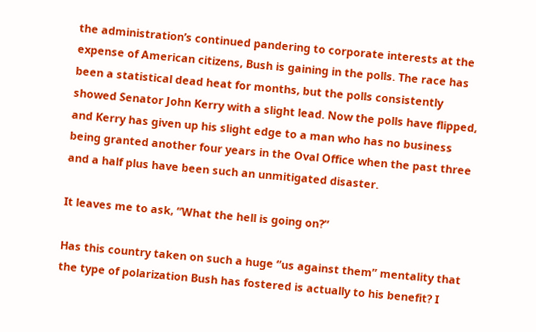the administration’s continued pandering to corporate interests at the expense of American citizens, Bush is gaining in the polls. The race has been a statistical dead heat for months, but the polls consistently showed Senator John Kerry with a slight lead. Now the polls have flipped, and Kerry has given up his slight edge to a man who has no business being granted another four years in the Oval Office when the past three and a half plus have been such an unmitigated disaster.

It leaves me to ask, “What the hell is going on?”

Has this country taken on such a huge “us against them” mentality that the type of polarization Bush has fostered is actually to his benefit? I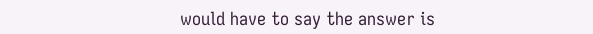would have to say the answer is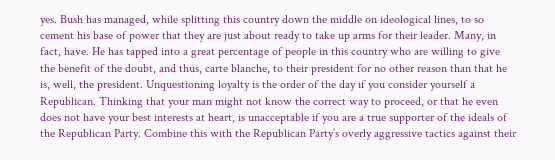yes. Bush has managed, while splitting this country down the middle on ideological lines, to so cement his base of power that they are just about ready to take up arms for their leader. Many, in fact, have. He has tapped into a great percentage of people in this country who are willing to give the benefit of the doubt, and thus, carte blanche, to their president for no other reason than that he is, well, the president. Unquestioning loyalty is the order of the day if you consider yourself a Republican. Thinking that your man might not know the correct way to proceed, or that he even does not have your best interests at heart, is unacceptable if you are a true supporter of the ideals of the Republican Party. Combine this with the Republican Party’s overly aggressive tactics against their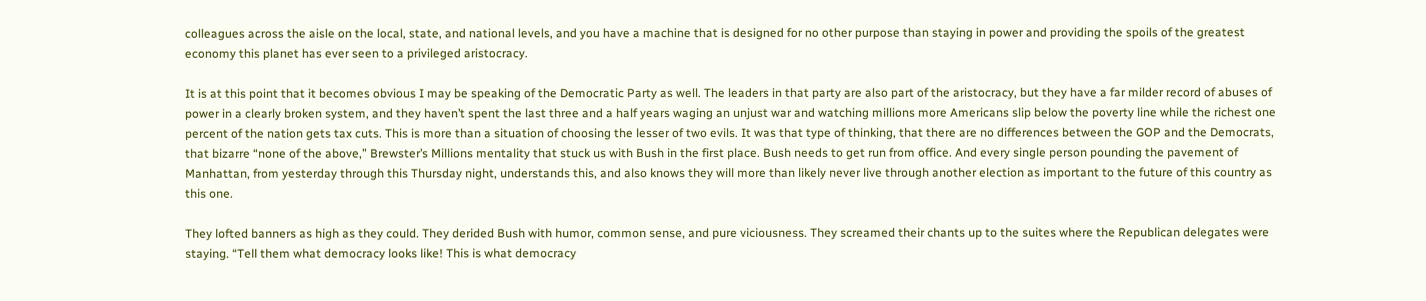colleagues across the aisle on the local, state, and national levels, and you have a machine that is designed for no other purpose than staying in power and providing the spoils of the greatest economy this planet has ever seen to a privileged aristocracy.

It is at this point that it becomes obvious I may be speaking of the Democratic Party as well. The leaders in that party are also part of the aristocracy, but they have a far milder record of abuses of power in a clearly broken system, and they haven’t spent the last three and a half years waging an unjust war and watching millions more Americans slip below the poverty line while the richest one percent of the nation gets tax cuts. This is more than a situation of choosing the lesser of two evils. It was that type of thinking, that there are no differences between the GOP and the Democrats, that bizarre “none of the above,” Brewster’s Millions mentality that stuck us with Bush in the first place. Bush needs to get run from office. And every single person pounding the pavement of Manhattan, from yesterday through this Thursday night, understands this, and also knows they will more than likely never live through another election as important to the future of this country as this one.

They lofted banners as high as they could. They derided Bush with humor, common sense, and pure viciousness. They screamed their chants up to the suites where the Republican delegates were staying. “Tell them what democracy looks like! This is what democracy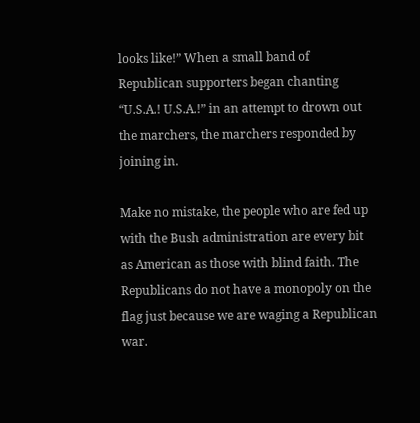looks like!” When a small band of Republican supporters began chanting “U.S.A.! U.S.A.!” in an attempt to drown out the marchers, the marchers responded by joining in.

Make no mistake, the people who are fed up with the Bush administration are every bit as American as those with blind faith. The Republicans do not have a monopoly on the flag just because we are waging a Republican war.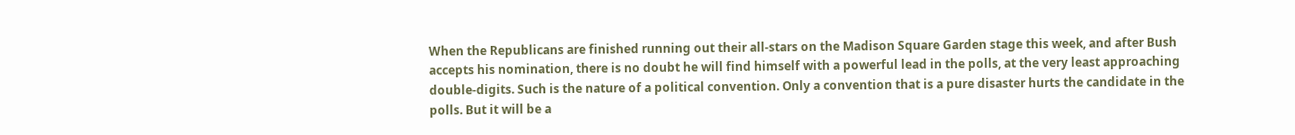When the Republicans are finished running out their all-stars on the Madison Square Garden stage this week, and after Bush accepts his nomination, there is no doubt he will find himself with a powerful lead in the polls, at the very least approaching double-digits. Such is the nature of a political convention. Only a convention that is a pure disaster hurts the candidate in the polls. But it will be a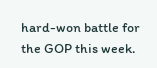hard-won battle for the GOP this week.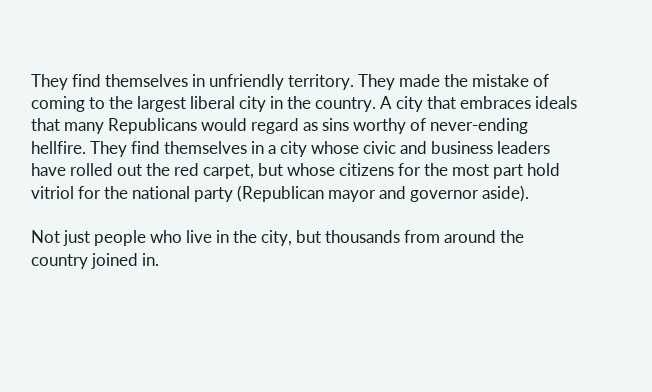They find themselves in unfriendly territory. They made the mistake of coming to the largest liberal city in the country. A city that embraces ideals that many Republicans would regard as sins worthy of never-ending hellfire. They find themselves in a city whose civic and business leaders have rolled out the red carpet, but whose citizens for the most part hold vitriol for the national party (Republican mayor and governor aside).

Not just people who live in the city, but thousands from around the country joined in.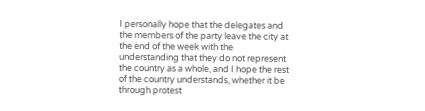I personally hope that the delegates and the members of the party leave the city at the end of the week with the understanding that they do not represent the country as a whole, and I hope the rest of the country understands, whether it be through protest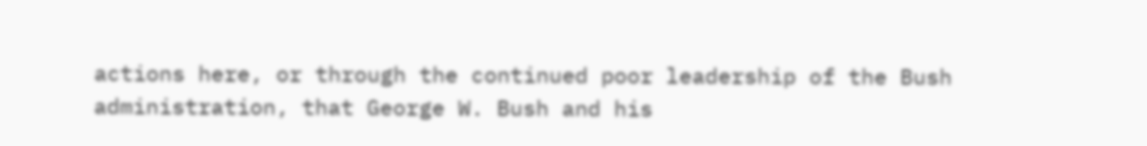actions here, or through the continued poor leadership of the Bush administration, that George W. Bush and his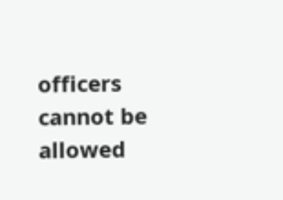officers cannot be allowed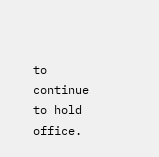to continue to hold office.